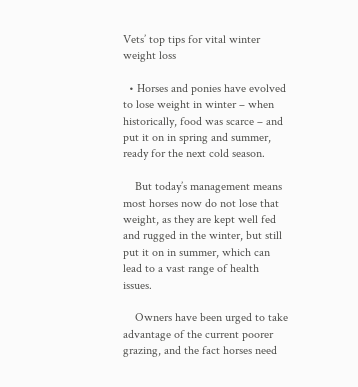Vets’ top tips for vital winter weight loss

  • Horses and ponies have evolved to lose weight in winter – when historically, food was scarce – and put it on in spring and summer, ready for the next cold season.

    But today’s management means most horses now do not lose that weight, as they are kept well fed and rugged in the winter, but still put it on in summer, which can lead to a vast range of health issues.

    Owners have been urged to take advantage of the current poorer grazing, and the fact horses need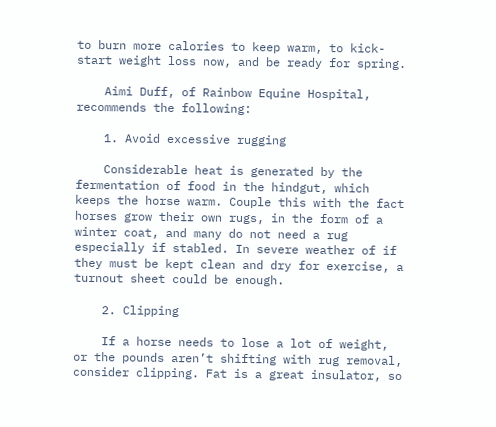to burn more calories to keep warm, to kick-start weight loss now, and be ready for spring.

    Aimi Duff, of Rainbow Equine Hospital, recommends the following:

    1. Avoid excessive rugging

    Considerable heat is generated by the fermentation of food in the hindgut, which keeps the horse warm. Couple this with the fact horses grow their own rugs, in the form of a winter coat, and many do not need a rug especially if stabled. In severe weather of if they must be kept clean and dry for exercise, a turnout sheet could be enough.

    2. Clipping

    If a horse needs to lose a lot of weight, or the pounds aren’t shifting with rug removal, consider clipping. Fat is a great insulator, so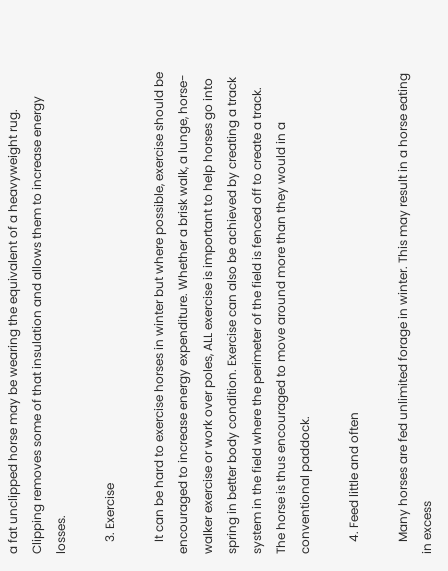a fat unclipped horse may be wearing the equivalent of a heavyweight rug. Clipping removes some of that insulation and allows them to increase energy losses.

    3. Exercise

    It can be hard to exercise horses in winter but where possible, exercise should be encouraged to increase energy expenditure. Whether a brisk walk, a lunge, horse-walker exercise or work over poles, ALL exercise is important to help horses go into spring in better body condition. Exercise can also be achieved by creating a track system in the field where the perimeter of the field is fenced off to create a track. The horse is thus encouraged to move around more than they would in a conventional paddock.

    4. Feed little and often

    Many horses are fed unlimited forage in winter. This may result in a horse eating in excess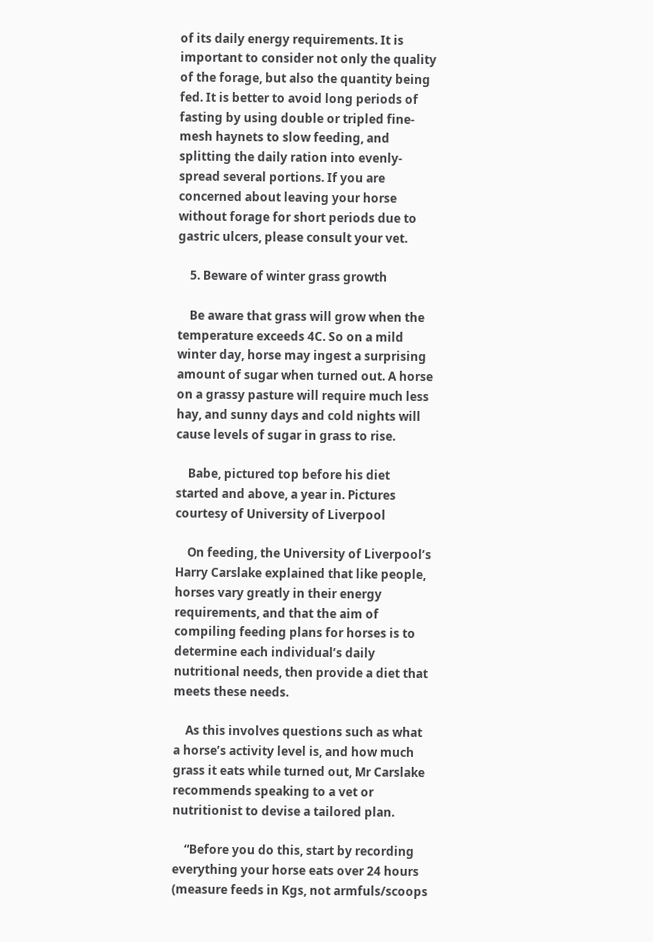of its daily energy requirements. It is important to consider not only the quality of the forage, but also the quantity being fed. It is better to avoid long periods of fasting by using double or tripled fine-mesh haynets to slow feeding, and splitting the daily ration into evenly-spread several portions. If you are concerned about leaving your horse without forage for short periods due to gastric ulcers, please consult your vet.

    5. Beware of winter grass growth

    Be aware that grass will grow when the temperature exceeds 4C. So on a mild winter day, horse may ingest a surprising amount of sugar when turned out. A horse on a grassy pasture will require much less hay, and sunny days and cold nights will cause levels of sugar in grass to rise.

    Babe, pictured top before his diet started and above, a year in. Pictures courtesy of University of Liverpool

    On feeding, the University of Liverpool’s Harry Carslake explained that like people, horses vary greatly in their energy requirements, and that the aim of compiling feeding plans for horses is to determine each individual’s daily nutritional needs, then provide a diet that meets these needs.

    As this involves questions such as what a horse’s activity level is, and how much grass it eats while turned out, Mr Carslake recommends speaking to a vet or nutritionist to devise a tailored plan.

    “Before you do this, start by recording everything your horse eats over 24 hours (measure feeds in Kgs, not armfuls/scoops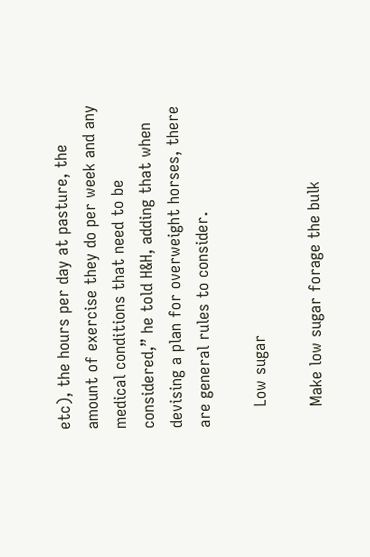etc), the hours per day at pasture, the amount of exercise they do per week and any medical conditions that need to be considered,” he told H&H, adding that when devising a plan for overweight horses, there are general rules to consider.

    Low sugar

    Make low sugar forage the bulk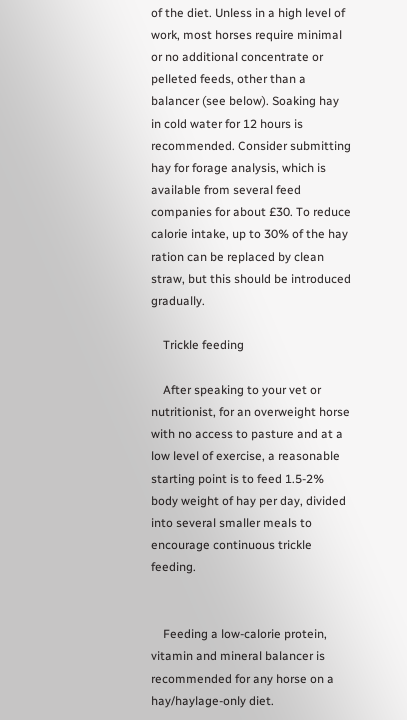of the diet. Unless in a high level of work, most horses require minimal or no additional concentrate or pelleted feeds, other than a balancer (see below). Soaking hay in cold water for 12 hours is recommended. Consider submitting hay for forage analysis, which is available from several feed companies for about £30. To reduce calorie intake, up to 30% of the hay ration can be replaced by clean straw, but this should be introduced gradually.

    Trickle feeding

    After speaking to your vet or nutritionist, for an overweight horse with no access to pasture and at a low level of exercise, a reasonable starting point is to feed 1.5-2% body weight of hay per day, divided into several smaller meals to encourage continuous trickle feeding.


    Feeding a low-calorie protein, vitamin and mineral balancer is recommended for any horse on a hay/haylage-only diet.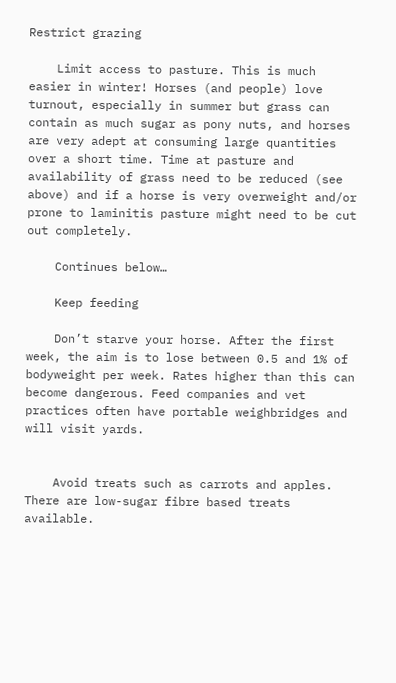Restrict grazing

    Limit access to pasture. This is much easier in winter! Horses (and people) love turnout, especially in summer but grass can contain as much sugar as pony nuts, and horses are very adept at consuming large quantities over a short time. Time at pasture and availability of grass need to be reduced (see above) and if a horse is very overweight and/or prone to laminitis pasture might need to be cut out completely.

    Continues below…

    Keep feeding

    Don’t starve your horse. After the first week, the aim is to lose between 0.5 and 1% of bodyweight per week. Rates higher than this can become dangerous. Feed companies and vet practices often have portable weighbridges and will visit yards.


    Avoid treats such as carrots and apples. There are low-sugar fibre based treats available.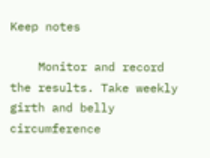Keep notes

    Monitor and record the results. Take weekly girth and belly circumference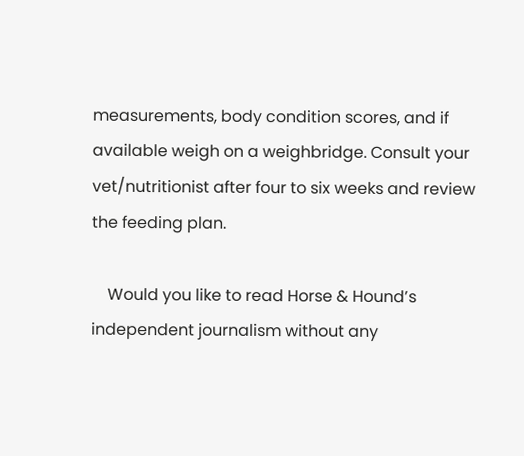measurements, body condition scores, and if available weigh on a weighbridge. Consult your vet/nutritionist after four to six weeks and review the feeding plan.

    Would you like to read Horse & Hound’s independent journalism without any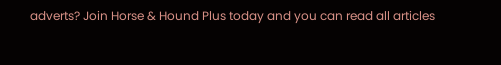adverts? Join Horse & Hound Plus today and you can read all articles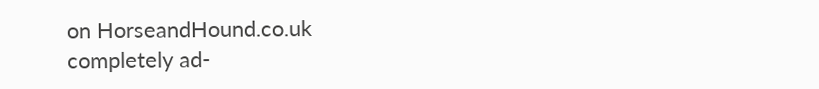on HorseandHound.co.uk completely ad-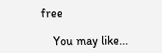free

    You may like...